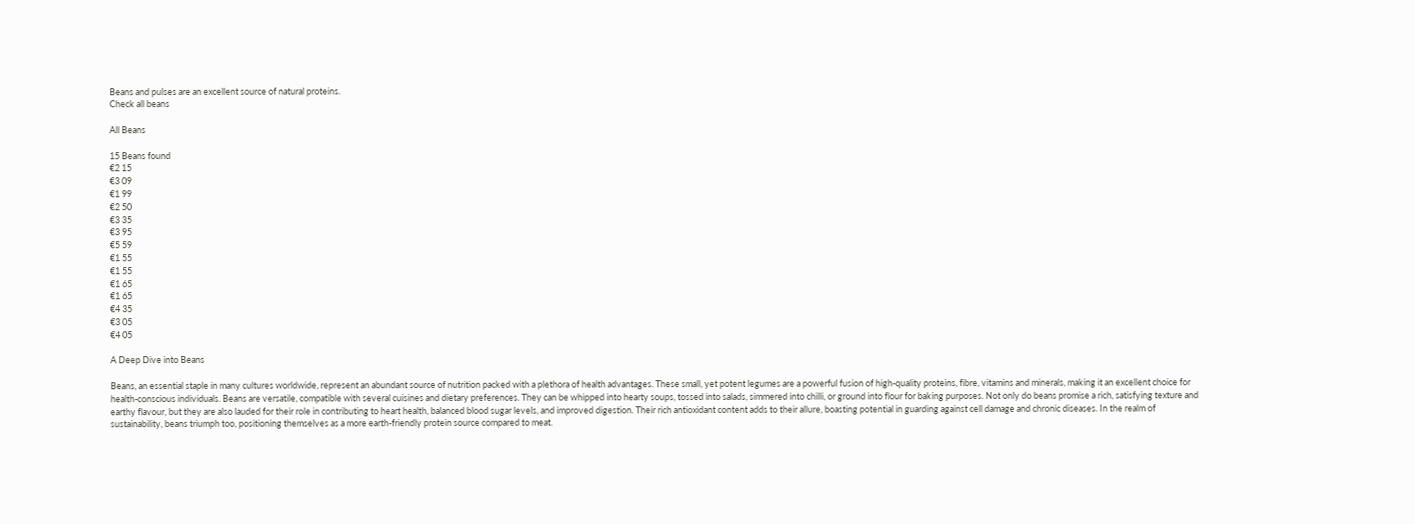Beans and pulses are an excellent source of natural proteins.
Check all beans

All Beans

15 Beans found
€2 15
€3 09
€1 99
€2 50
€3 35
€3 95
€5 59
€1 55
€1 55
€1 65
€1 65
€4 35
€3 05
€4 05

A Deep Dive into Beans

Beans, an essential staple in many cultures worldwide, represent an abundant source of nutrition packed with a plethora of health advantages. These small, yet potent legumes are a powerful fusion of high-quality proteins, fibre, vitamins and minerals, making it an excellent choice for health-conscious individuals. Beans are versatile, compatible with several cuisines and dietary preferences. They can be whipped into hearty soups, tossed into salads, simmered into chilli, or ground into flour for baking purposes. Not only do beans promise a rich, satisfying texture and earthy flavour, but they are also lauded for their role in contributing to heart health, balanced blood sugar levels, and improved digestion. Their rich antioxidant content adds to their allure, boasting potential in guarding against cell damage and chronic diseases. In the realm of sustainability, beans triumph too, positioning themselves as a more earth-friendly protein source compared to meat.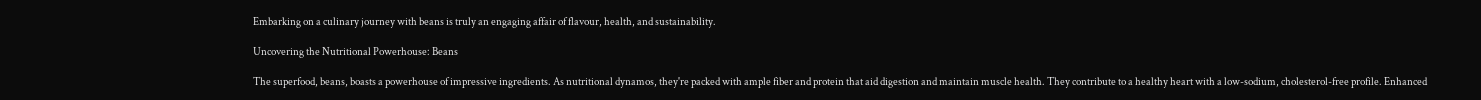Embarking on a culinary journey with beans is truly an engaging affair of flavour, health, and sustainability.

Uncovering the Nutritional Powerhouse: Beans

The superfood, beans, boasts a powerhouse of impressive ingredients. As nutritional dynamos, they're packed with ample fiber and protein that aid digestion and maintain muscle health. They contribute to a healthy heart with a low-sodium, cholesterol-free profile. Enhanced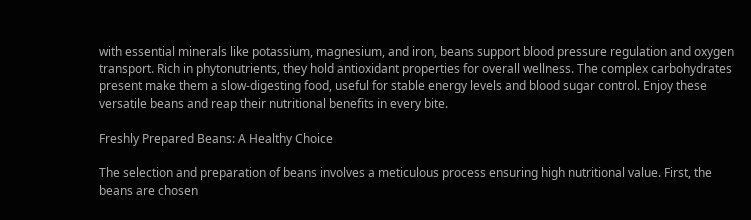with essential minerals like potassium, magnesium, and iron, beans support blood pressure regulation and oxygen transport. Rich in phytonutrients, they hold antioxidant properties for overall wellness. The complex carbohydrates present make them a slow-digesting food, useful for stable energy levels and blood sugar control. Enjoy these versatile beans and reap their nutritional benefits in every bite.

Freshly Prepared Beans: A Healthy Choice

The selection and preparation of beans involves a meticulous process ensuring high nutritional value. First, the beans are chosen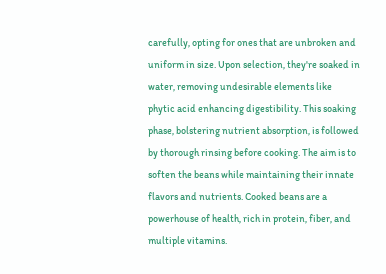carefully, opting for ones that are unbroken and uniform in size. Upon selection, they're soaked in water, removing undesirable elements like phytic acid enhancing digestibility. This soaking phase, bolstering nutrient absorption, is followed by thorough rinsing before cooking. The aim is to soften the beans while maintaining their innate flavors and nutrients. Cooked beans are a powerhouse of health, rich in protein, fiber, and multiple vitamins.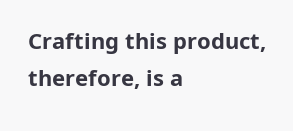Crafting this product, therefore, is a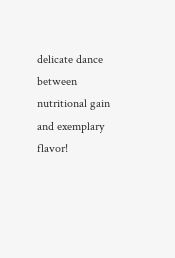delicate dance between nutritional gain and exemplary flavor!